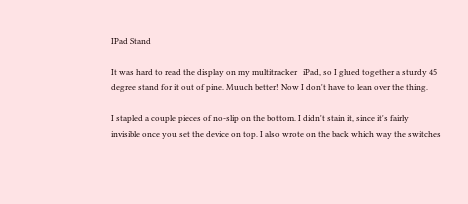IPad Stand

It was hard to read the display on my multitracker   iPad, so I glued together a sturdy 45
degree stand for it out of pine. Muuch better! Now I don't have to lean over the thing.

I stapled a couple pieces of no-slip on the bottom. I didn't stain it, since it's fairly
invisible once you set the device on top. I also wrote on the back which way the switches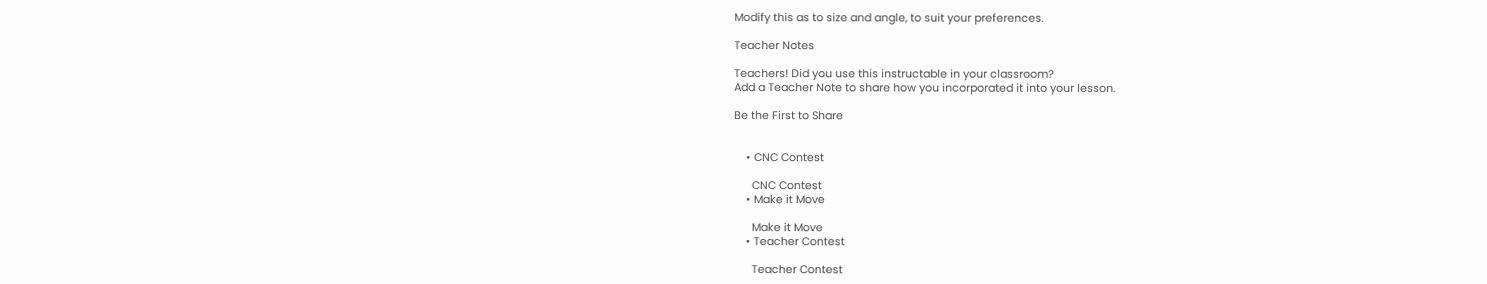Modify this as to size and angle, to suit your preferences.

Teacher Notes

Teachers! Did you use this instructable in your classroom?
Add a Teacher Note to share how you incorporated it into your lesson.

Be the First to Share


    • CNC Contest

      CNC Contest
    • Make it Move

      Make it Move
    • Teacher Contest

      Teacher Contest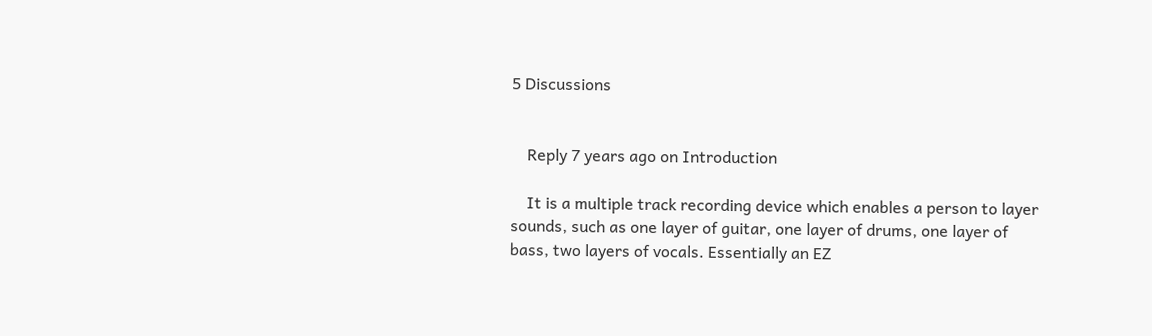5 Discussions


    Reply 7 years ago on Introduction

    It is a multiple track recording device which enables a person to layer sounds, such as one layer of guitar, one layer of drums, one layer of bass, two layers of vocals. Essentially an EZ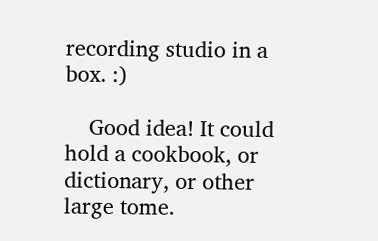recording studio in a box. :)

    Good idea! It could hold a cookbook, or dictionary, or other large tome.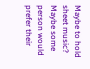Maybe to hold sheet music? Maybe some person would prefer their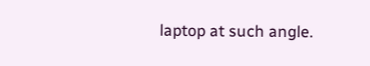laptop at such angle.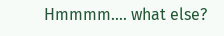Hmmmm.... what else?